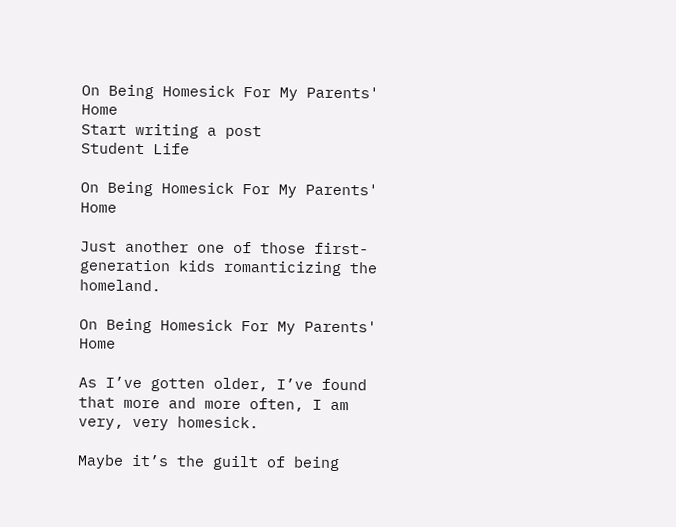On Being Homesick For My Parents' Home
Start writing a post
Student Life

On Being Homesick For My Parents' Home

Just another one of those first-generation kids romanticizing the homeland.

On Being Homesick For My Parents' Home

As I’ve gotten older, I’ve found that more and more often, I am very, very homesick.

Maybe it’s the guilt of being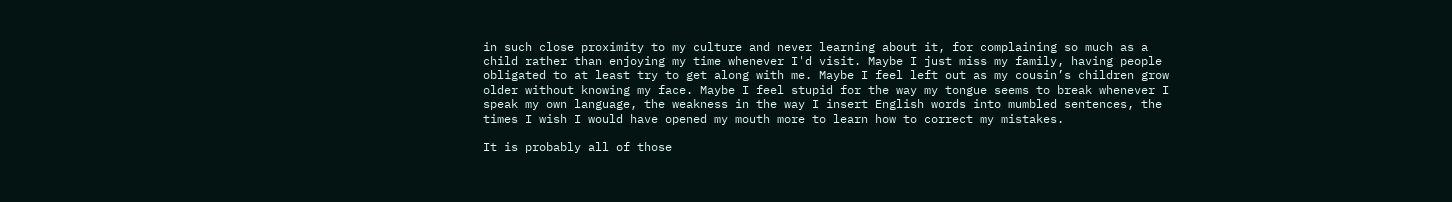in such close proximity to my culture and never learning about it, for complaining so much as a child rather than enjoying my time whenever I'd visit. Maybe I just miss my family, having people obligated to at least try to get along with me. Maybe I feel left out as my cousin’s children grow older without knowing my face. Maybe I feel stupid for the way my tongue seems to break whenever I speak my own language, the weakness in the way I insert English words into mumbled sentences, the times I wish I would have opened my mouth more to learn how to correct my mistakes.

It is probably all of those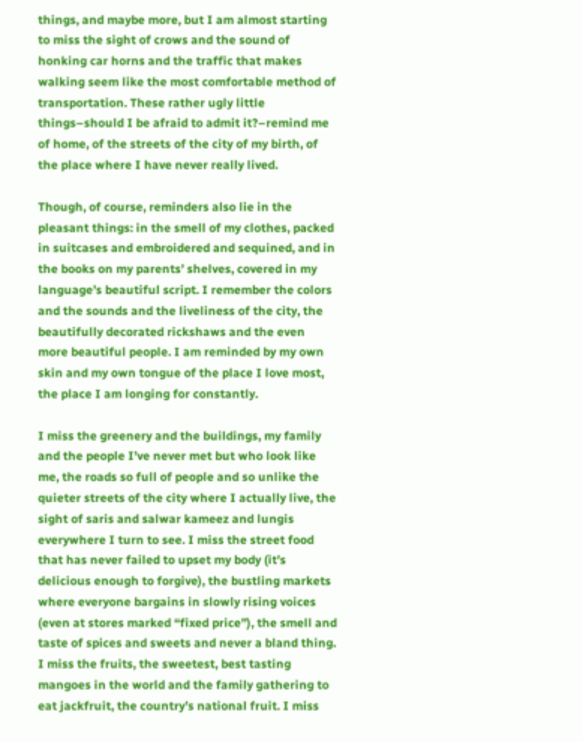things, and maybe more, but I am almost starting to miss the sight of crows and the sound of honking car horns and the traffic that makes walking seem like the most comfortable method of transportation. These rather ugly little things–should I be afraid to admit it?–remind me of home, of the streets of the city of my birth, of the place where I have never really lived.

Though, of course, reminders also lie in the pleasant things: in the smell of my clothes, packed in suitcases and embroidered and sequined, and in the books on my parents’ shelves, covered in my language’s beautiful script. I remember the colors and the sounds and the liveliness of the city, the beautifully decorated rickshaws and the even more beautiful people. I am reminded by my own skin and my own tongue of the place I love most, the place I am longing for constantly.

I miss the greenery and the buildings, my family and the people I’ve never met but who look like me, the roads so full of people and so unlike the quieter streets of the city where I actually live, the sight of saris and salwar kameez and lungis everywhere I turn to see. I miss the street food that has never failed to upset my body (it’s delicious enough to forgive), the bustling markets where everyone bargains in slowly rising voices (even at stores marked “fixed price”), the smell and taste of spices and sweets and never a bland thing. I miss the fruits, the sweetest, best tasting mangoes in the world and the family gathering to eat jackfruit, the country’s national fruit. I miss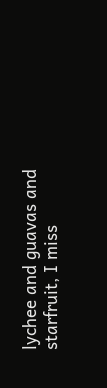lychee and guavas and starfruit, I miss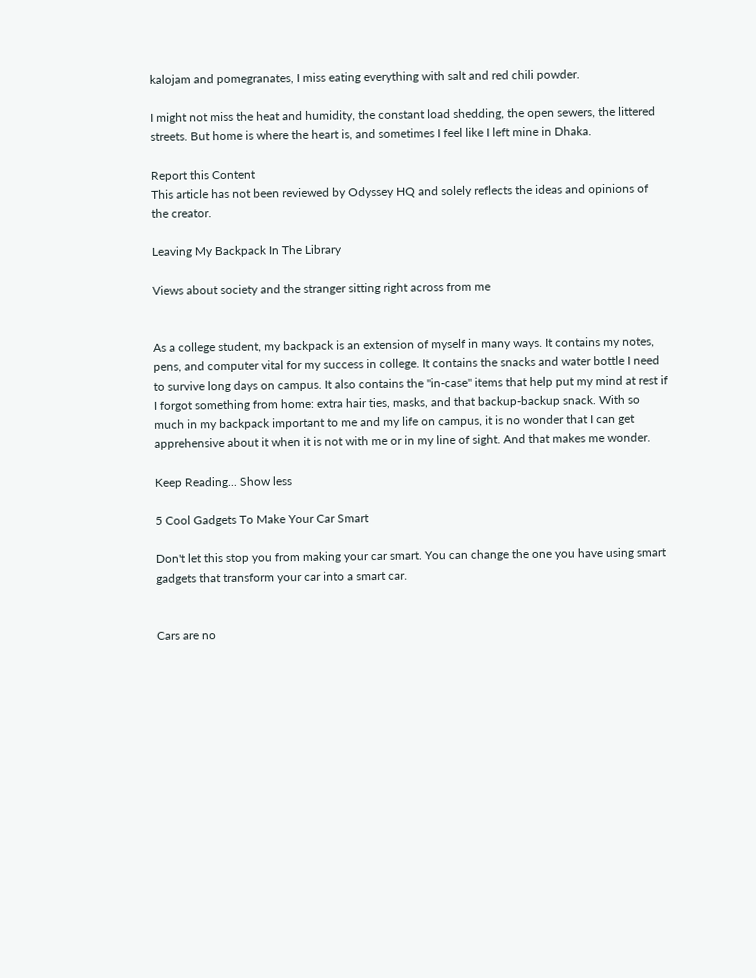kalojam and pomegranates, I miss eating everything with salt and red chili powder.

I might not miss the heat and humidity, the constant load shedding, the open sewers, the littered streets. But home is where the heart is, and sometimes I feel like I left mine in Dhaka.

Report this Content
This article has not been reviewed by Odyssey HQ and solely reflects the ideas and opinions of the creator.

Leaving My Backpack In The Library

Views about society and the stranger sitting right across from me


As a college student, my backpack is an extension of myself in many ways. It contains my notes, pens, and computer vital for my success in college. It contains the snacks and water bottle I need to survive long days on campus. It also contains the "in-case" items that help put my mind at rest if I forgot something from home: extra hair ties, masks, and that backup-backup snack. With so much in my backpack important to me and my life on campus, it is no wonder that I can get apprehensive about it when it is not with me or in my line of sight. And that makes me wonder.

Keep Reading... Show less

5 Cool Gadgets To Make Your Car Smart

Don't let this stop you from making your car smart. You can change the one you have using smart gadgets that transform your car into a smart car.


Cars are no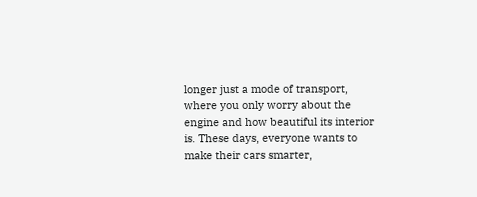longer just a mode of transport, where you only worry about the engine and how beautiful its interior is. These days, everyone wants to make their cars smarter,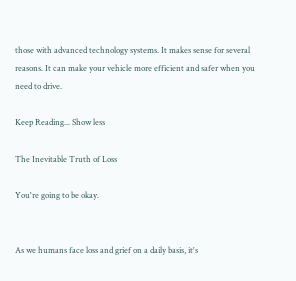those with advanced technology systems. It makes sense for several reasons. It can make your vehicle more efficient and safer when you need to drive.

Keep Reading... Show less

The Inevitable Truth of Loss

You're going to be okay.


As we humans face loss and grief on a daily basis, it's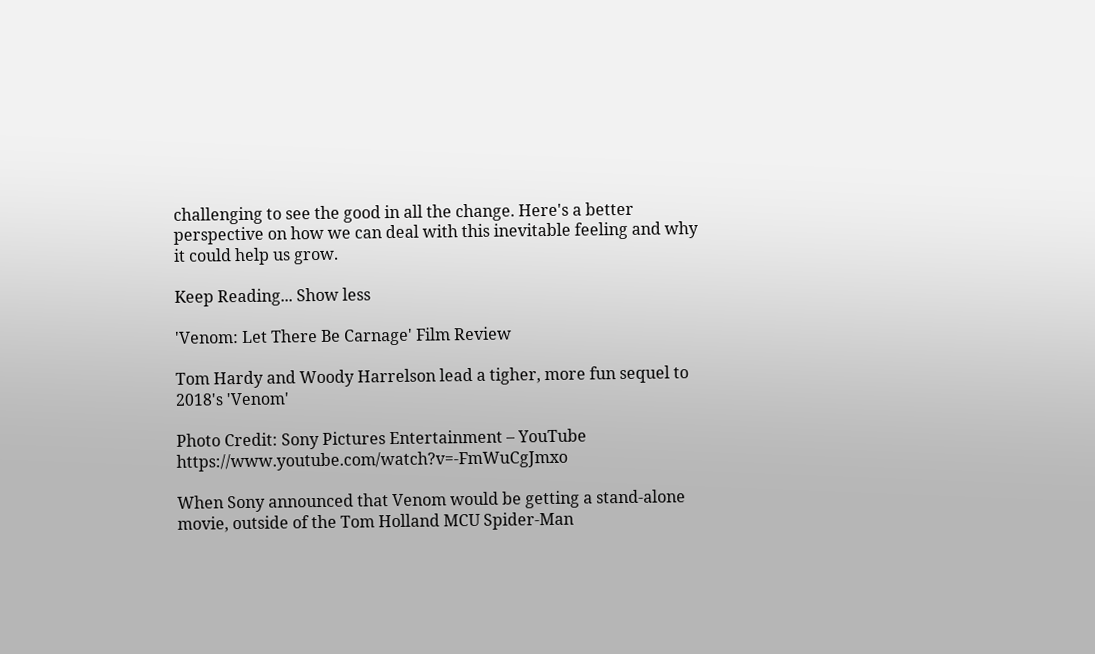challenging to see the good in all the change. Here's a better perspective on how we can deal with this inevitable feeling and why it could help us grow.

Keep Reading... Show less

'Venom: Let There Be Carnage' Film Review

Tom Hardy and Woody Harrelson lead a tigher, more fun sequel to 2018's 'Venom'

Photo Credit: Sony Pictures Entertainment – YouTube https://www.youtube.com/watch?v=-FmWuCgJmxo

When Sony announced that Venom would be getting a stand-alone movie, outside of the Tom Holland MCU Spider-Man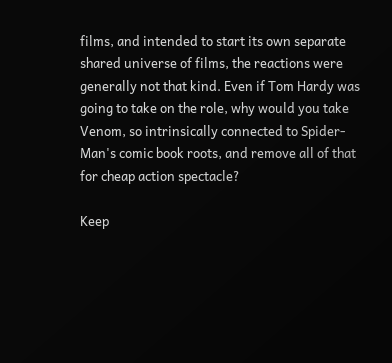films, and intended to start its own separate shared universe of films, the reactions were generally not that kind. Even if Tom Hardy was going to take on the role, why would you take Venom, so intrinsically connected to Spider-Man's comic book roots, and remove all of that for cheap action spectacle?

Keep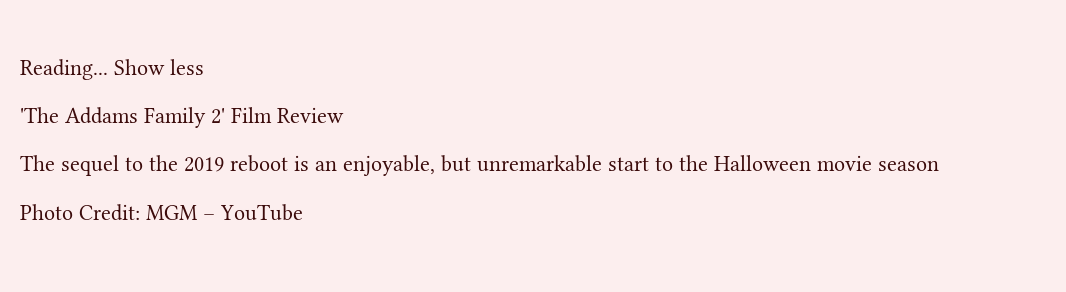Reading... Show less

'The Addams Family 2' Film Review

The sequel to the 2019 reboot is an enjoyable, but unremarkable start to the Halloween movie season

Photo Credit: MGM – YouTube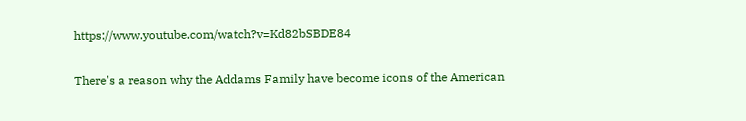https://www.youtube.com/watch?v=Kd82bSBDE84

There's a reason why the Addams Family have become icons of the American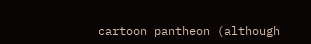cartoon pantheon (although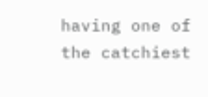having one of the catchiest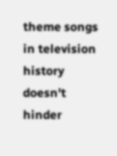theme songs in television history doesn't hinder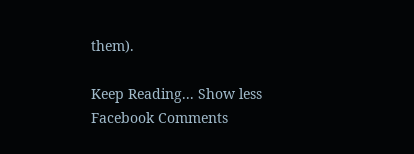them).

Keep Reading... Show less
Facebook Comments